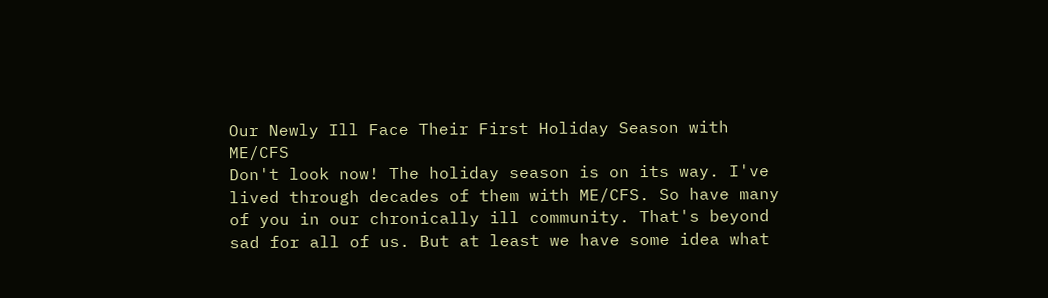Our Newly Ill Face Their First Holiday Season with ME/CFS
Don't look now! The holiday season is on its way. I've lived through decades of them with ME/CFS. So have many of you in our chronically ill community. That's beyond sad for all of us. But at least we have some idea what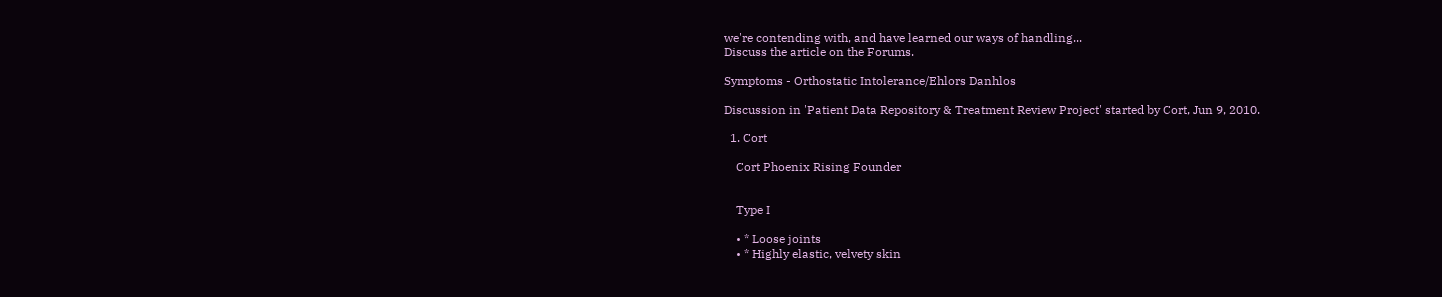we're contending with, and have learned our ways of handling...
Discuss the article on the Forums.

Symptoms - Orthostatic Intolerance/Ehlors Danhlos

Discussion in 'Patient Data Repository & Treatment Review Project' started by Cort, Jun 9, 2010.

  1. Cort

    Cort Phoenix Rising Founder


    Type I

    • * Loose joints
    • * Highly elastic, velvety skin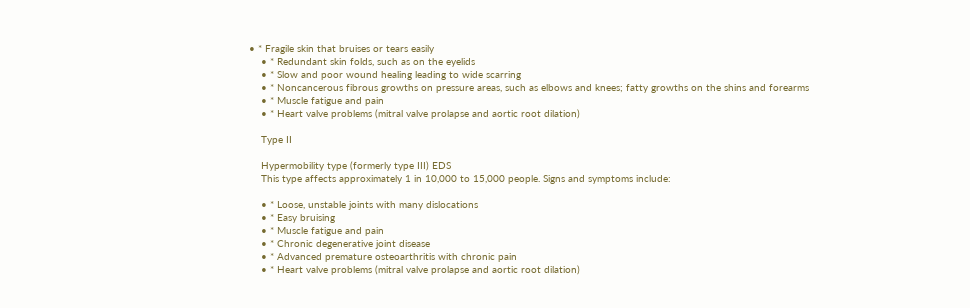• * Fragile skin that bruises or tears easily
    • * Redundant skin folds, such as on the eyelids
    • * Slow and poor wound healing leading to wide scarring
    • * Noncancerous fibrous growths on pressure areas, such as elbows and knees; fatty growths on the shins and forearms
    • * Muscle fatigue and pain
    • * Heart valve problems (mitral valve prolapse and aortic root dilation)

    Type II

    Hypermobility type (formerly type III) EDS
    This type affects approximately 1 in 10,000 to 15,000 people. Signs and symptoms include:

    • * Loose, unstable joints with many dislocations
    • * Easy bruising
    • * Muscle fatigue and pain
    • * Chronic degenerative joint disease
    • * Advanced premature osteoarthritis with chronic pain
    • * Heart valve problems (mitral valve prolapse and aortic root dilation)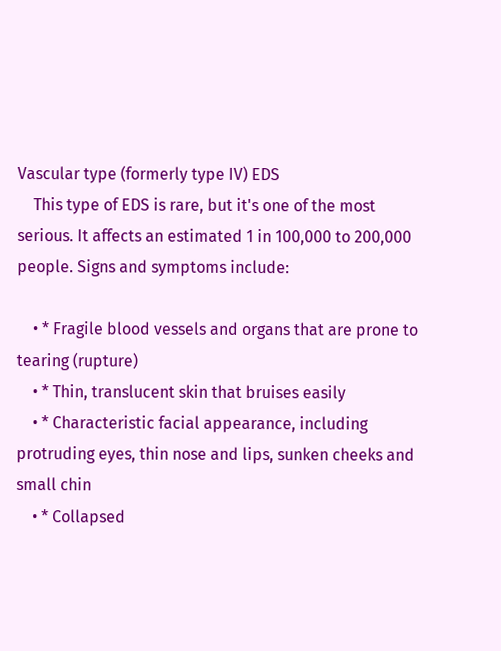Vascular type (formerly type IV) EDS
    This type of EDS is rare, but it's one of the most serious. It affects an estimated 1 in 100,000 to 200,000 people. Signs and symptoms include:

    • * Fragile blood vessels and organs that are prone to tearing (rupture)
    • * Thin, translucent skin that bruises easily
    • * Characteristic facial appearance, including protruding eyes, thin nose and lips, sunken cheeks and small chin
    • * Collapsed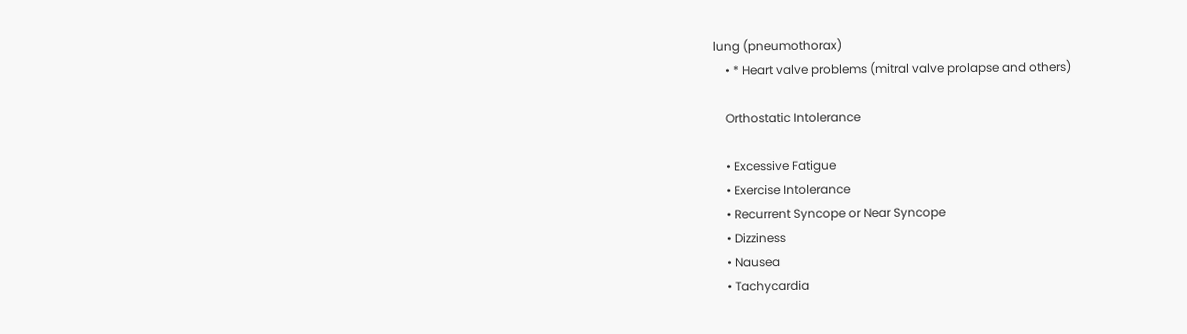lung (pneumothorax)
    • * Heart valve problems (mitral valve prolapse and others)

    Orthostatic Intolerance

    • Excessive Fatigue
    • Exercise Intolerance
    • Recurrent Syncope or Near Syncope
    • Dizziness
    • Nausea
    • Tachycardia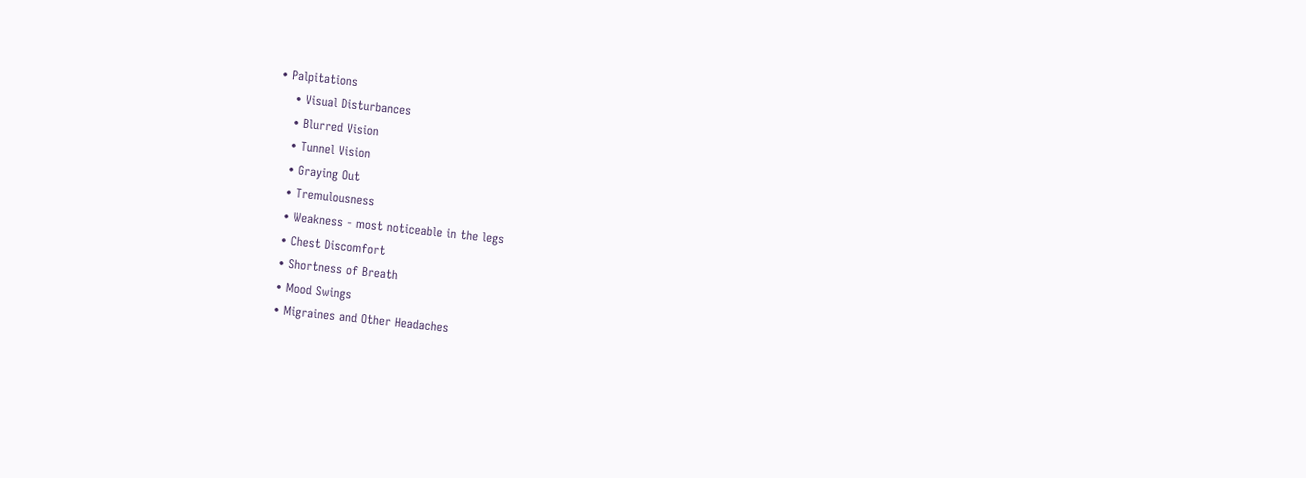• Palpitations
    • Visual Disturbances
    • Blurred Vision
    • Tunnel Vision
    • Graying Out
    • Tremulousness
    • Weakness - most noticeable in the legs
    • Chest Discomfort
    • Shortness of Breath
    • Mood Swings
    • Migraines and Other Headaches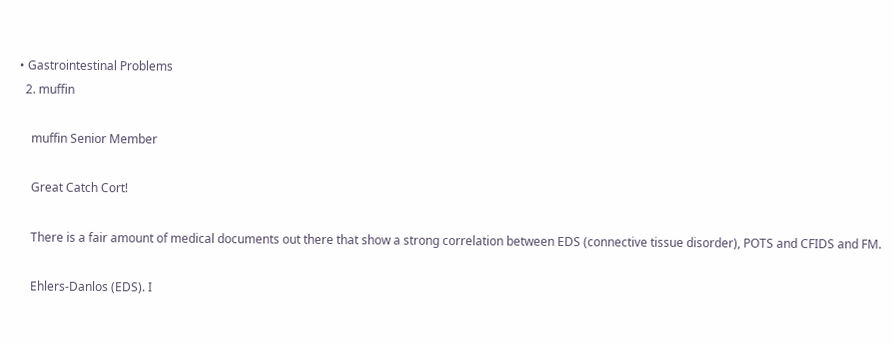• Gastrointestinal Problems
  2. muffin

    muffin Senior Member

    Great Catch Cort!

    There is a fair amount of medical documents out there that show a strong correlation between EDS (connective tissue disorder), POTS and CFIDS and FM.

    Ehlers-Danlos (EDS). I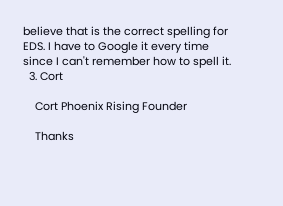believe that is the correct spelling for EDS. I have to Google it every time since I can't remember how to spell it.
  3. Cort

    Cort Phoenix Rising Founder

    Thanks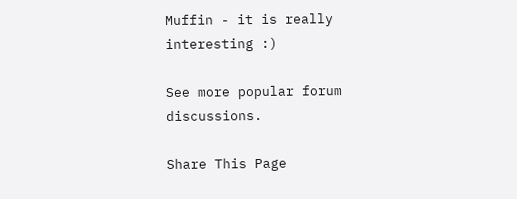Muffin - it is really interesting :)

See more popular forum discussions.

Share This Page